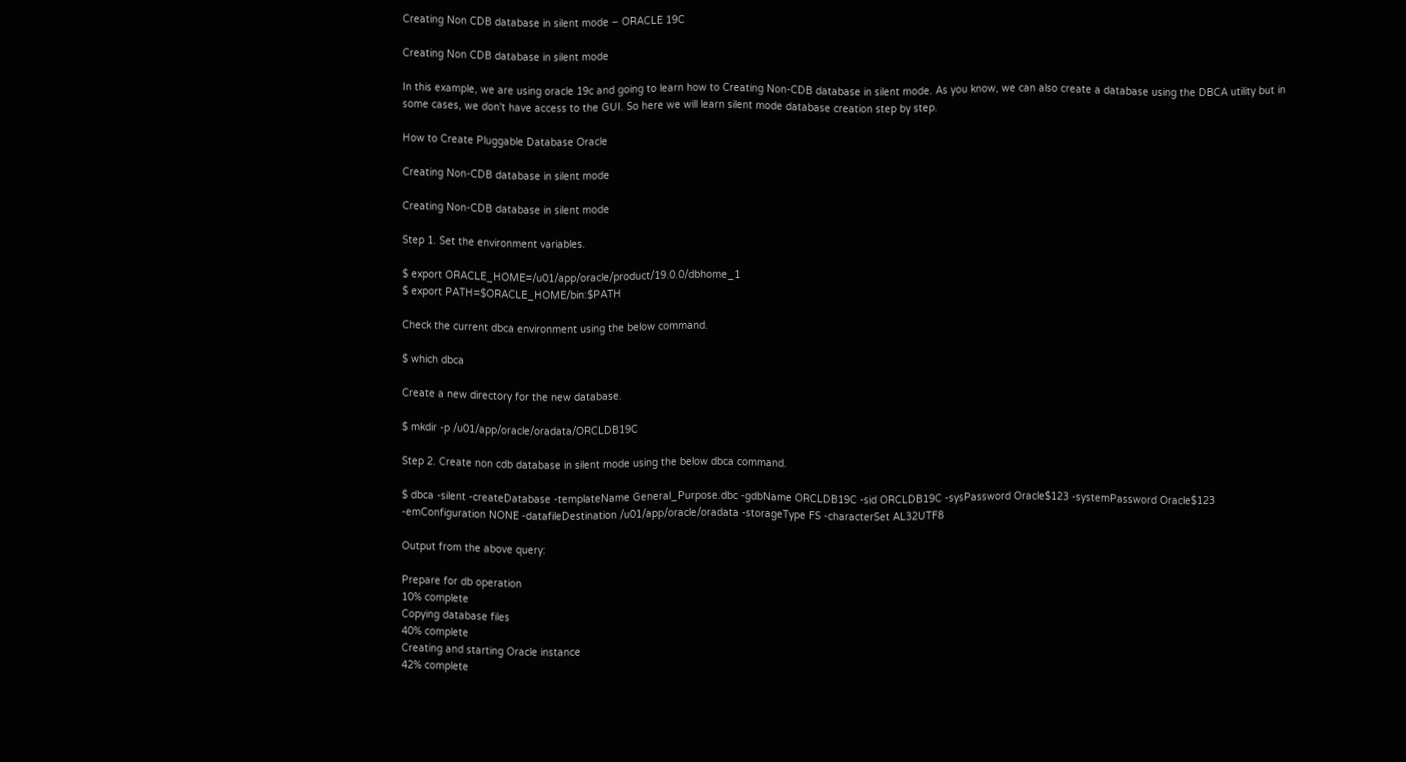Creating Non CDB database in silent mode – ORACLE 19C

Creating Non CDB database in silent mode

In this example, we are using oracle 19c and going to learn how to Creating Non-CDB database in silent mode. As you know, we can also create a database using the DBCA utility but in some cases, we don't have access to the GUI. So here we will learn silent mode database creation step by step.

How to Create Pluggable Database Oracle

Creating Non-CDB database in silent mode

Creating Non-CDB database in silent mode

Step 1. Set the environment variables.

$ export ORACLE_HOME=/u01/app/oracle/product/19.0.0/dbhome_1
$ export PATH=$ORACLE_HOME/bin:$PATH

Check the current dbca environment using the below command.

$ which dbca

Create a new directory for the new database.

$ mkdir -p /u01/app/oracle/oradata/ORCLDB19C

Step 2. Create non cdb database in silent mode using the below dbca command.

$ dbca -silent -createDatabase -templateName General_Purpose.dbc -gdbName ORCLDB19C -sid ORCLDB19C -sysPassword Oracle$123 -systemPassword Oracle$123 -emConfiguration NONE -datafileDestination /u01/app/oracle/oradata -storageType FS -characterSet AL32UTF8

Output from the above query:

Prepare for db operation
10% complete
Copying database files
40% complete
Creating and starting Oracle instance
42% complete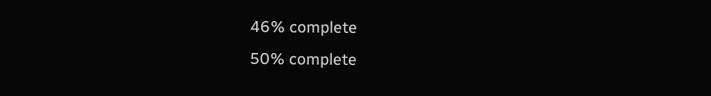46% complete
50% complete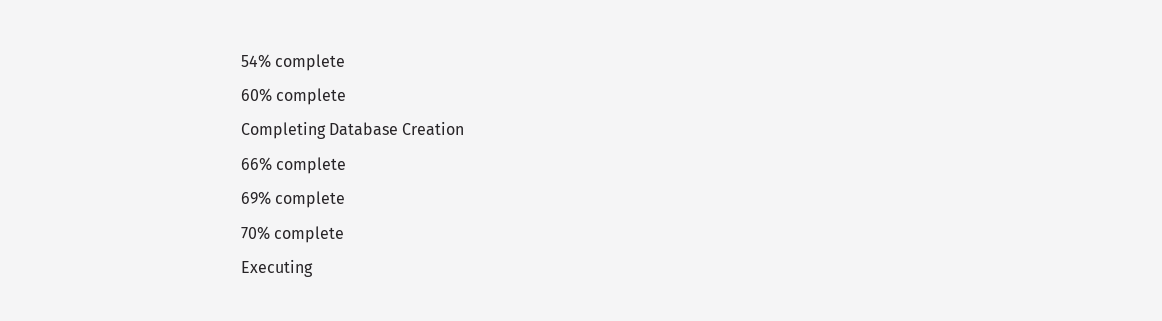54% complete
60% complete
Completing Database Creation
66% complete
69% complete
70% complete
Executing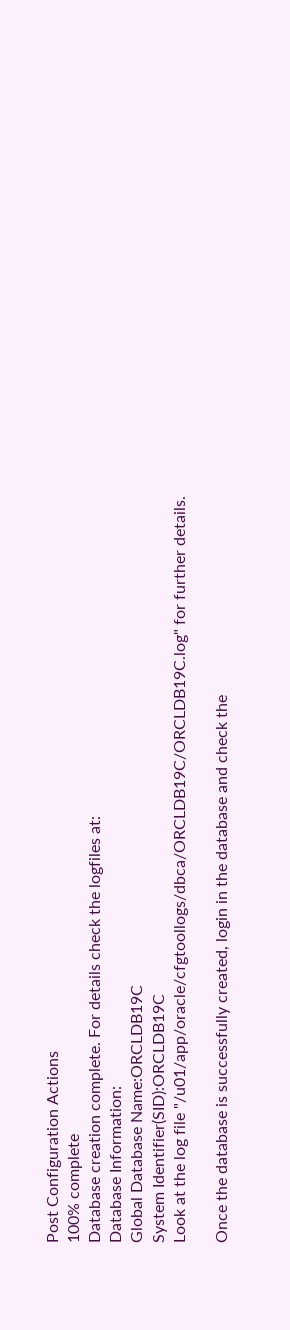Post Configuration Actions
100% complete
Database creation complete. For details check the logfiles at:
Database Information:
Global Database Name:ORCLDB19C
System Identifier(SID):ORCLDB19C
Look at the log file "/u01/app/oracle/cfgtoollogs/dbca/ORCLDB19C/ORCLDB19C.log" for further details.

Once the database is successfully created, login in the database and check the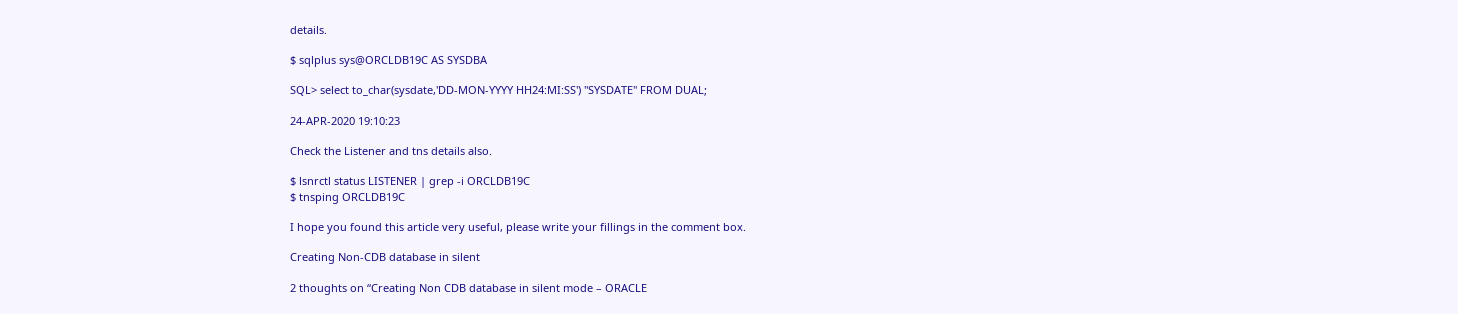details.

$ sqlplus sys@ORCLDB19C AS SYSDBA

SQL> select to_char(sysdate,'DD-MON-YYYY HH24:MI:SS') "SYSDATE" FROM DUAL;

24-APR-2020 19:10:23

Check the Listener and tns details also.

$ lsnrctl status LISTENER | grep -i ORCLDB19C
$ tnsping ORCLDB19C

I hope you found this article very useful, please write your fillings in the comment box.

Creating Non-CDB database in silent

2 thoughts on “Creating Non CDB database in silent mode – ORACLE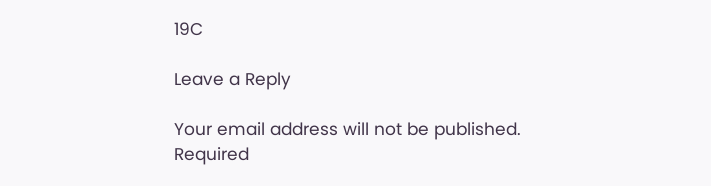19C

Leave a Reply

Your email address will not be published. Required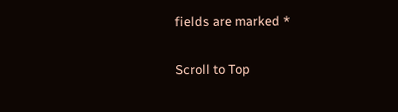fields are marked *

Scroll to Top